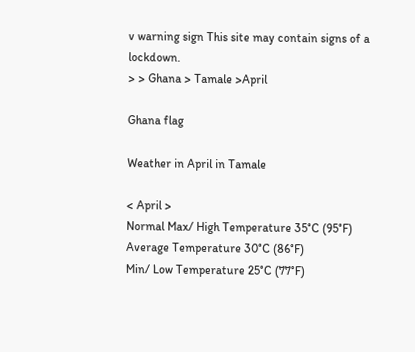v warning sign This site may contain signs of a lockdown.
> > Ghana > Tamale >April

Ghana flag

Weather in April in Tamale

< April >
Normal Max/ High Temperature 35°C (95°F)
Average Temperature 30°C (86°F)
Min/ Low Temperature 25°C (77°F)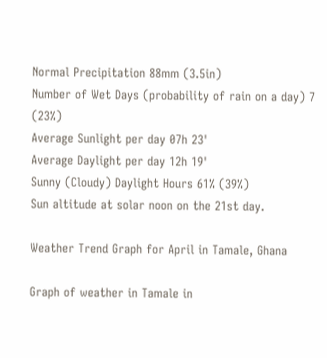Normal Precipitation 88mm (3.5in)
Number of Wet Days (probability of rain on a day) 7 (23%)
Average Sunlight per day 07h 23'
Average Daylight per day 12h 19'
Sunny (Cloudy) Daylight Hours 61% (39%)
Sun altitude at solar noon on the 21st day.

Weather Trend Graph for April in Tamale, Ghana

Graph of weather in Tamale in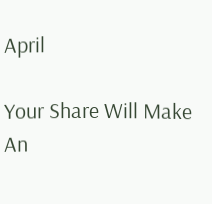April

Your Share Will Make An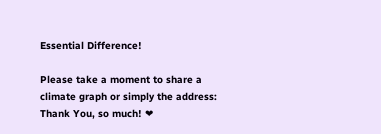Essential Difference!

Please take a moment to share a climate graph or simply the address:
Thank You, so much! ❤